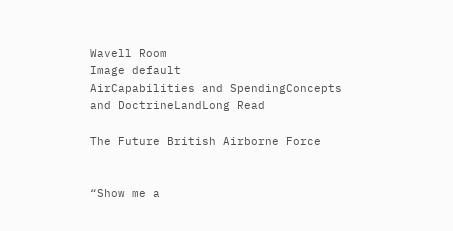Wavell Room
Image default
AirCapabilities and SpendingConcepts and DoctrineLandLong Read

The Future British Airborne Force


“Show me a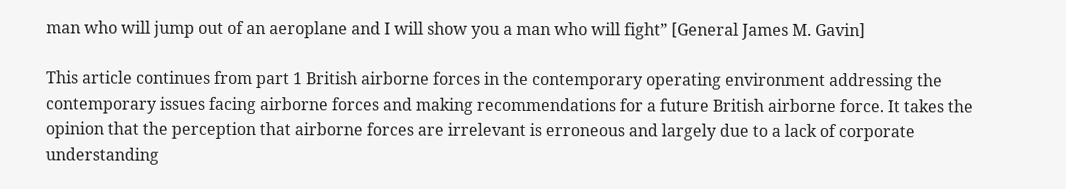man who will jump out of an aeroplane and I will show you a man who will fight” [General James M. Gavin]

This article continues from part 1 British airborne forces in the contemporary operating environment addressing the contemporary issues facing airborne forces and making recommendations for a future British airborne force. It takes the opinion that the perception that airborne forces are irrelevant is erroneous and largely due to a lack of corporate understanding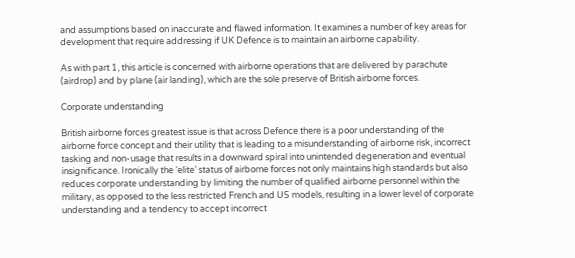and assumptions based on inaccurate and flawed information. It examines a number of key areas for development that require addressing if UK Defence is to maintain an airborne capability.

As with part 1, this article is concerned with airborne operations that are delivered by parachute (airdrop) and by plane (air landing), which are the sole preserve of British airborne forces.

Corporate understanding

British airborne forces greatest issue is that across Defence there is a poor understanding of the airborne force concept and their utility that is leading to a misunderstanding of airborne risk, incorrect tasking and non-usage that results in a downward spiral into unintended degeneration and eventual insignificance. Ironically the ‘elite’ status of airborne forces not only maintains high standards but also reduces corporate understanding by limiting the number of qualified airborne personnel within the military, as opposed to the less restricted French and US models, resulting in a lower level of corporate understanding and a tendency to accept incorrect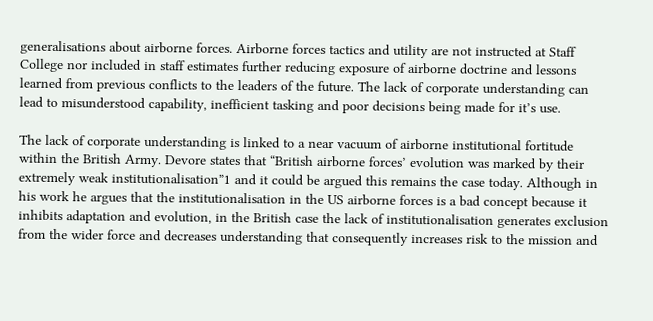generalisations about airborne forces. Airborne forces tactics and utility are not instructed at Staff College nor included in staff estimates further reducing exposure of airborne doctrine and lessons learned from previous conflicts to the leaders of the future. The lack of corporate understanding can lead to misunderstood capability, inefficient tasking and poor decisions being made for it’s use.

The lack of corporate understanding is linked to a near vacuum of airborne institutional fortitude within the British Army. Devore states that “British airborne forces’ evolution was marked by their extremely weak institutionalisation”1 and it could be argued this remains the case today. Although in his work he argues that the institutionalisation in the US airborne forces is a bad concept because it inhibits adaptation and evolution, in the British case the lack of institutionalisation generates exclusion from the wider force and decreases understanding that consequently increases risk to the mission and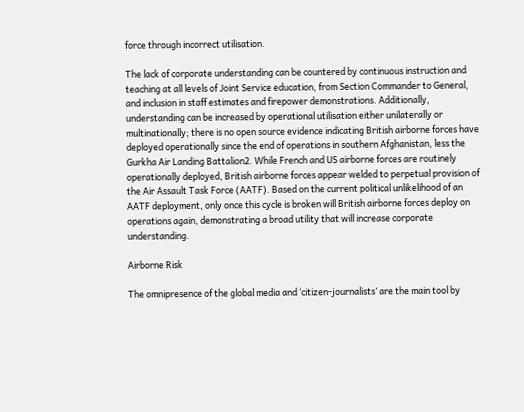force through incorrect utilisation.

The lack of corporate understanding can be countered by continuous instruction and teaching at all levels of Joint Service education, from Section Commander to General, and inclusion in staff estimates and firepower demonstrations. Additionally, understanding can be increased by operational utilisation either unilaterally or multinationally; there is no open source evidence indicating British airborne forces have deployed operationally since the end of operations in southern Afghanistan, less the Gurkha Air Landing Battalion2. While French and US airborne forces are routinely operationally deployed, British airborne forces appear welded to perpetual provision of the Air Assault Task Force (AATF). Based on the current political unlikelihood of an AATF deployment, only once this cycle is broken will British airborne forces deploy on operations again, demonstrating a broad utility that will increase corporate understanding.

Airborne Risk

The omnipresence of the global media and ‘citizen-journalists’ are the main tool by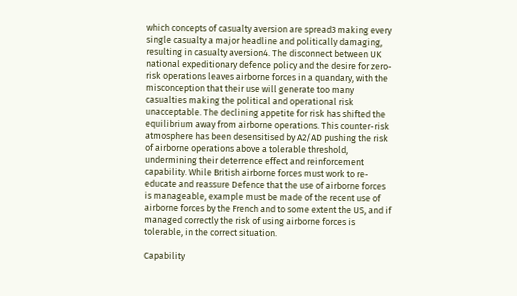which concepts of casualty aversion are spread3 making every single casualty a major headline and politically damaging, resulting in casualty aversion4. The disconnect between UK national expeditionary defence policy and the desire for zero-risk operations leaves airborne forces in a quandary, with the misconception that their use will generate too many casualties making the political and operational risk unacceptable. The declining appetite for risk has shifted the equilibrium away from airborne operations. This counter-risk atmosphere has been desensitised by A2/AD pushing the risk of airborne operations above a tolerable threshold, undermining their deterrence effect and reinforcement capability. While British airborne forces must work to re-educate and reassure Defence that the use of airborne forces is manageable, example must be made of the recent use of airborne forces by the French and to some extent the US, and if managed correctly the risk of using airborne forces is tolerable, in the correct situation.

Capability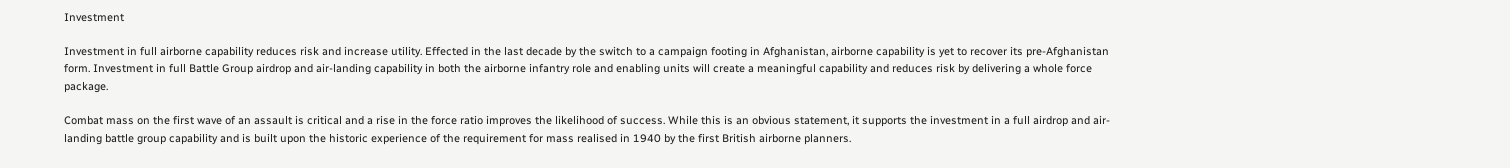Investment

Investment in full airborne capability reduces risk and increase utility. Effected in the last decade by the switch to a campaign footing in Afghanistan, airborne capability is yet to recover its pre-Afghanistan form. Investment in full Battle Group airdrop and air-landing capability in both the airborne infantry role and enabling units will create a meaningful capability and reduces risk by delivering a whole force package.

Combat mass on the first wave of an assault is critical and a rise in the force ratio improves the likelihood of success. While this is an obvious statement, it supports the investment in a full airdrop and air-landing battle group capability and is built upon the historic experience of the requirement for mass realised in 1940 by the first British airborne planners.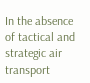In the absence of tactical and strategic air transport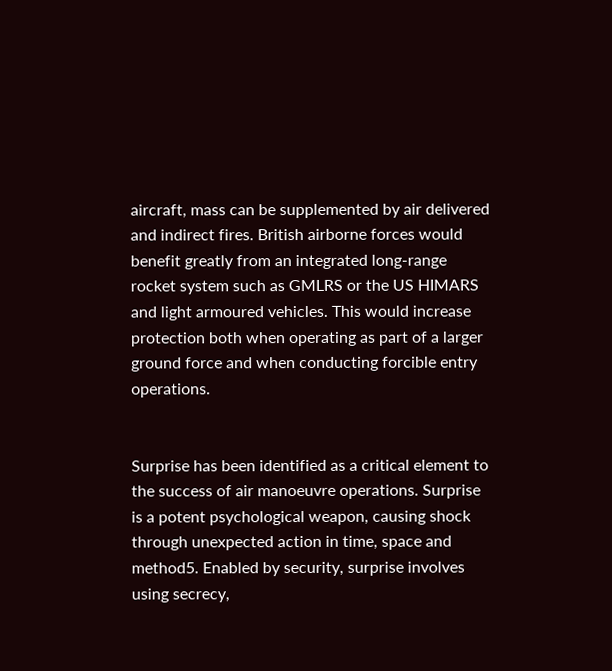aircraft, mass can be supplemented by air delivered and indirect fires. British airborne forces would benefit greatly from an integrated long-range rocket system such as GMLRS or the US HIMARS and light armoured vehicles. This would increase protection both when operating as part of a larger ground force and when conducting forcible entry operations.


Surprise has been identified as a critical element to the success of air manoeuvre operations. Surprise is a potent psychological weapon, causing shock through unexpected action in time, space and method5. Enabled by security, surprise involves using secrecy,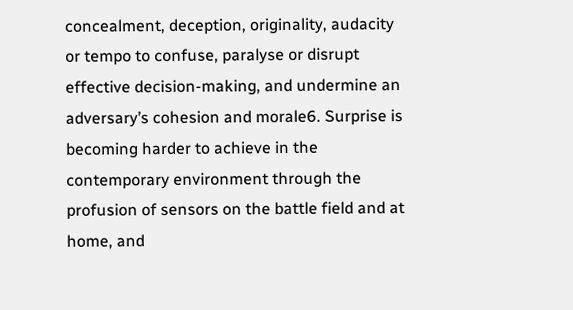concealment, deception, originality, audacity or tempo to confuse, paralyse or disrupt effective decision-making, and undermine an adversary’s cohesion and morale6. Surprise is becoming harder to achieve in the contemporary environment through the profusion of sensors on the battle field and at home, and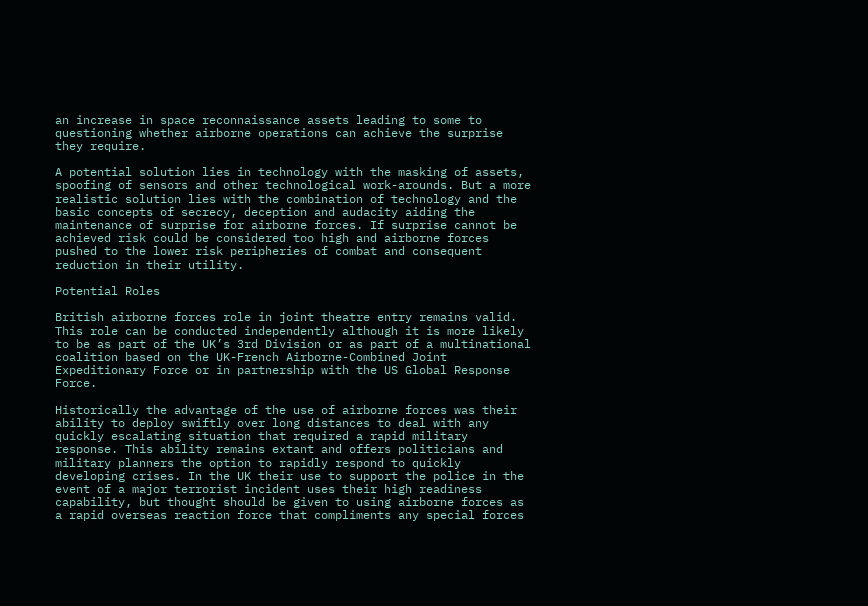an increase in space reconnaissance assets leading to some to questioning whether airborne operations can achieve the surprise they require.

A potential solution lies in technology with the masking of assets, spoofing of sensors and other technological work-arounds. But a more realistic solution lies with the combination of technology and the basic concepts of secrecy, deception and audacity aiding the maintenance of surprise for airborne forces. If surprise cannot be achieved risk could be considered too high and airborne forces pushed to the lower risk peripheries of combat and consequent reduction in their utility.

Potential Roles

British airborne forces role in joint theatre entry remains valid. This role can be conducted independently although it is more likely to be as part of the UK’s 3rd Division or as part of a multinational coalition based on the UK-French Airborne-Combined Joint Expeditionary Force or in partnership with the US Global Response Force.

Historically the advantage of the use of airborne forces was their ability to deploy swiftly over long distances to deal with any quickly escalating situation that required a rapid military response. This ability remains extant and offers politicians and military planners the option to rapidly respond to quickly developing crises. In the UK their use to support the police in the event of a major terrorist incident uses their high readiness capability, but thought should be given to using airborne forces as a rapid overseas reaction force that compliments any special forces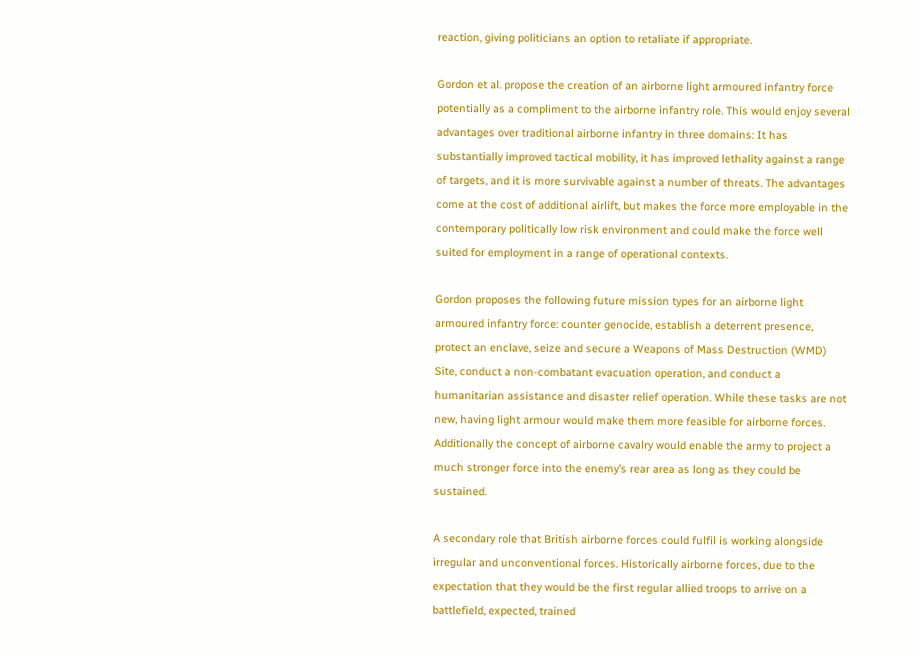reaction, giving politicians an option to retaliate if appropriate.

Gordon et al. propose the creation of an airborne light armoured infantry force potentially as a compliment to the airborne infantry role. This would enjoy several advantages over traditional airborne infantry in three domains: It has substantially improved tactical mobility, it has improved lethality against a range of targets, and it is more survivable against a number of threats. The advantages come at the cost of additional airlift, but makes the force more employable in the contemporary politically low risk environment and could make the force well suited for employment in a range of operational contexts.

Gordon proposes the following future mission types for an airborne light armoured infantry force: counter genocide, establish a deterrent presence, protect an enclave, seize and secure a Weapons of Mass Destruction (WMD) Site, conduct a non-combatant evacuation operation, and conduct a humanitarian assistance and disaster relief operation. While these tasks are not new, having light armour would make them more feasible for airborne forces. Additionally the concept of airborne cavalry would enable the army to project a much stronger force into the enemy’s rear area as long as they could be sustained.

A secondary role that British airborne forces could fulfil is working alongside irregular and unconventional forces. Historically airborne forces, due to the expectation that they would be the first regular allied troops to arrive on a battlefield, expected, trained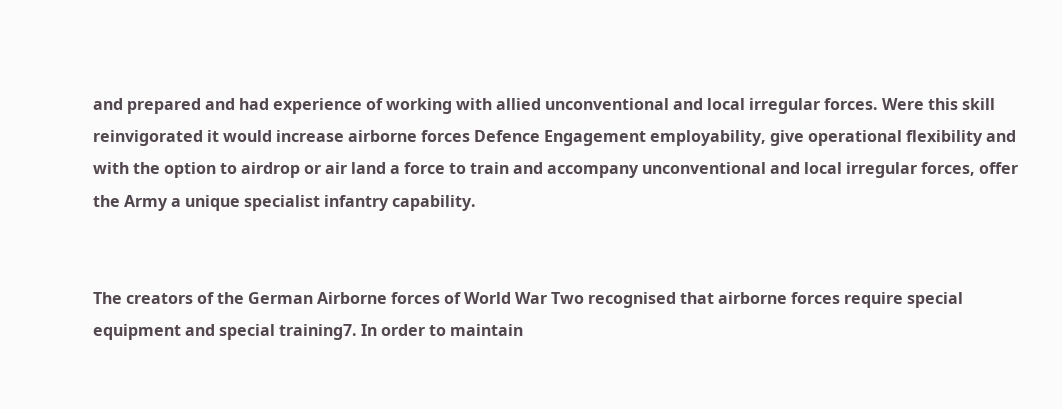and prepared and had experience of working with allied unconventional and local irregular forces. Were this skill reinvigorated it would increase airborne forces Defence Engagement employability, give operational flexibility and with the option to airdrop or air land a force to train and accompany unconventional and local irregular forces, offer the Army a unique specialist infantry capability.


The creators of the German Airborne forces of World War Two recognised that airborne forces require special equipment and special training7. In order to maintain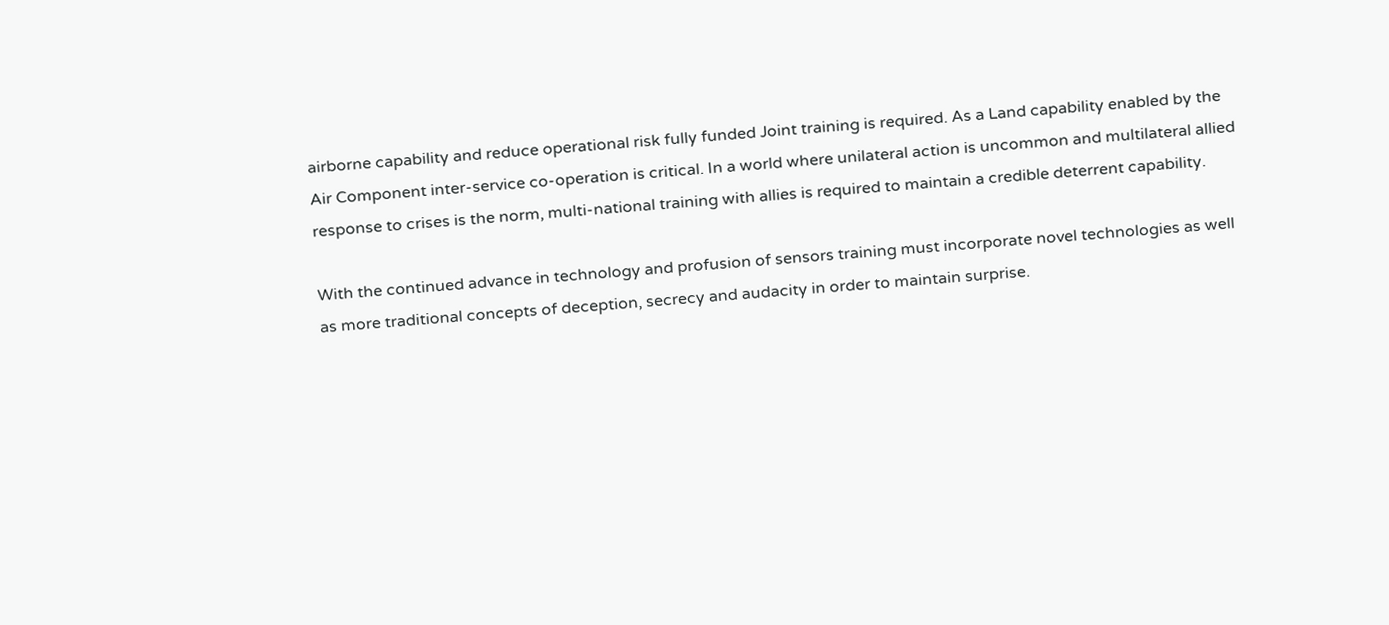airborne capability and reduce operational risk fully funded Joint training is required. As a Land capability enabled by the Air Component inter-service co-operation is critical. In a world where unilateral action is uncommon and multilateral allied response to crises is the norm, multi-national training with allies is required to maintain a credible deterrent capability.

With the continued advance in technology and profusion of sensors training must incorporate novel technologies as well as more traditional concepts of deception, secrecy and audacity in order to maintain surprise.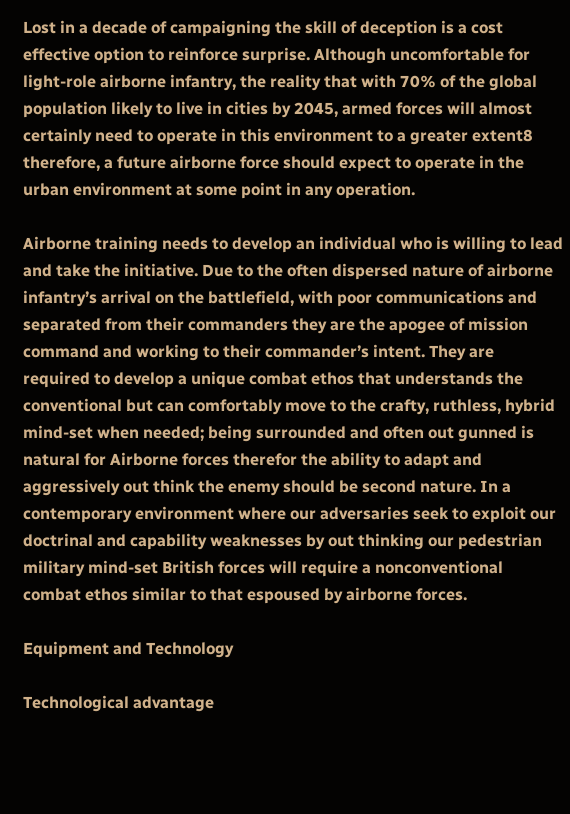Lost in a decade of campaigning the skill of deception is a cost effective option to reinforce surprise. Although uncomfortable for light-role airborne infantry, the reality that with 70% of the global population likely to live in cities by 2045, armed forces will almost certainly need to operate in this environment to a greater extent8 therefore, a future airborne force should expect to operate in the urban environment at some point in any operation.

Airborne training needs to develop an individual who is willing to lead and take the initiative. Due to the often dispersed nature of airborne infantry’s arrival on the battlefield, with poor communications and separated from their commanders they are the apogee of mission command and working to their commander’s intent. They are required to develop a unique combat ethos that understands the conventional but can comfortably move to the crafty, ruthless, hybrid mind-set when needed; being surrounded and often out gunned is natural for Airborne forces therefor the ability to adapt and aggressively out think the enemy should be second nature. In a contemporary environment where our adversaries seek to exploit our doctrinal and capability weaknesses by out thinking our pedestrian military mind-set British forces will require a nonconventional combat ethos similar to that espoused by airborne forces.

Equipment and Technology

Technological advantage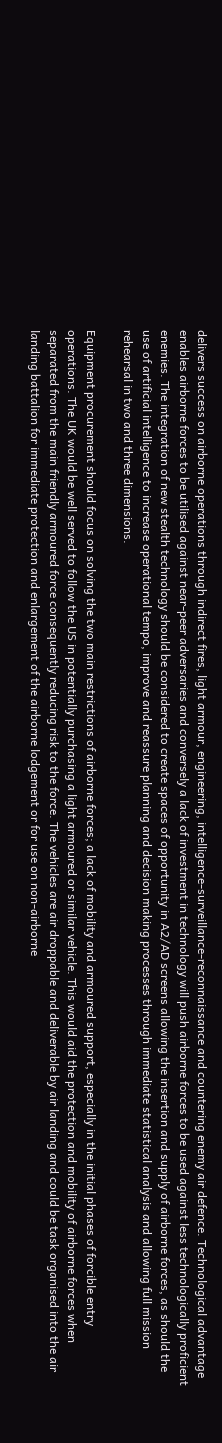delivers success on airborne operations through indirect fires, light armour, engineering, intelligence-surveillance-reconnaissance and countering enemy air defence. Technological advantage enables airborne forces to be utilised against near-peer adversaries and conversely a lack of investment in technology will push airborne forces to be used against less technologically proficient enemies. The integration of new stealth technology should be considered to create spaces of opportunity in A2/AD screens allowing the insertion and supply of airborne forces, as should the use of artificial intelligence to increase operational tempo, improve and reassure planning and decision making processes through immediate statistical analysis and allowing full mission rehearsal in two and three dimensions.

Equipment procurement should focus on solving the two main restrictions of airborne forces; a lack of mobility and armoured support, especially in the initial phases of forcible entry operations. The UK would be well served to follow the US in potentially purchasing a light armoured or similar vehicle. This would aid the protection and mobility of airborne forces when separated from the main friendly armoured force consequently reducing risk to the force. The vehicles are air droppable and deliverable by air landing and could be task organised into the air landing battalion for immediate protection and enlargement of the airborne lodgement or for use on non-airborne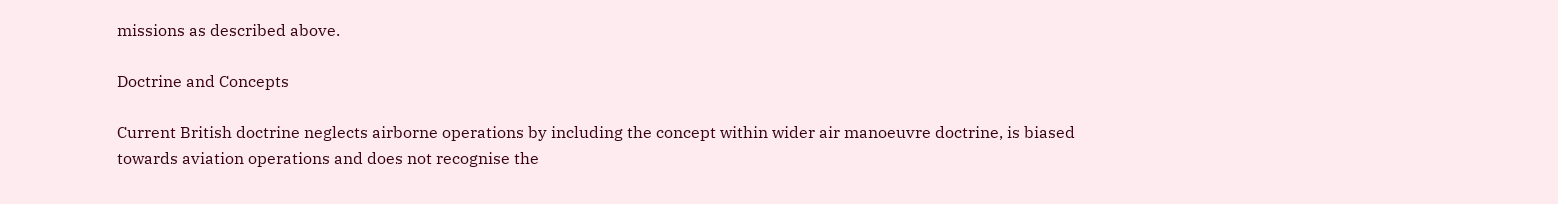missions as described above.

Doctrine and Concepts

Current British doctrine neglects airborne operations by including the concept within wider air manoeuvre doctrine, is biased towards aviation operations and does not recognise the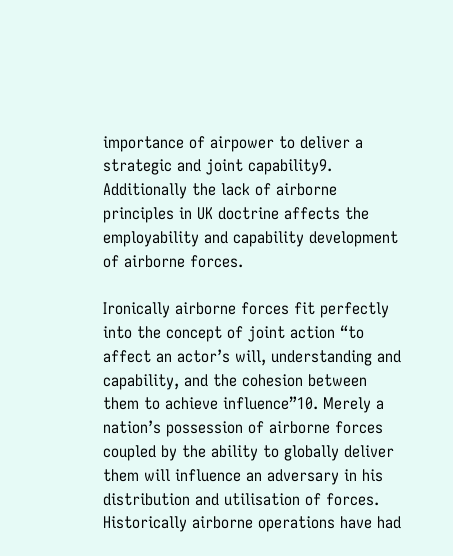importance of airpower to deliver a strategic and joint capability9. Additionally the lack of airborne principles in UK doctrine affects the employability and capability development of airborne forces.

Ironically airborne forces fit perfectly into the concept of joint action “to affect an actor’s will, understanding and capability, and the cohesion between them to achieve influence”10. Merely a nation’s possession of airborne forces coupled by the ability to globally deliver them will influence an adversary in his distribution and utilisation of forces. Historically airborne operations have had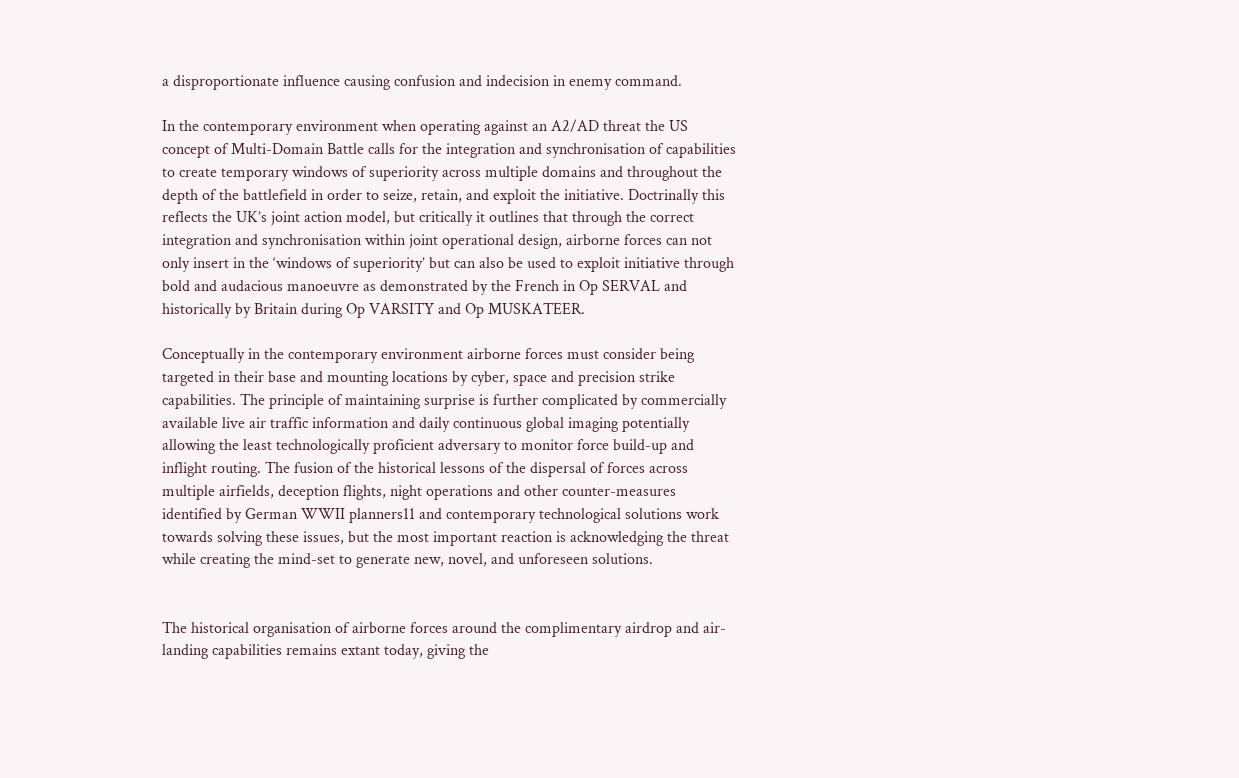a disproportionate influence causing confusion and indecision in enemy command.

In the contemporary environment when operating against an A2/AD threat the US concept of Multi-Domain Battle calls for the integration and synchronisation of capabilities to create temporary windows of superiority across multiple domains and throughout the depth of the battlefield in order to seize, retain, and exploit the initiative. Doctrinally this reflects the UK’s joint action model, but critically it outlines that through the correct integration and synchronisation within joint operational design, airborne forces can not only insert in the ‘windows of superiority’ but can also be used to exploit initiative through bold and audacious manoeuvre as demonstrated by the French in Op SERVAL and historically by Britain during Op VARSITY and Op MUSKATEER.

Conceptually in the contemporary environment airborne forces must consider being targeted in their base and mounting locations by cyber, space and precision strike capabilities. The principle of maintaining surprise is further complicated by commercially available live air traffic information and daily continuous global imaging potentially allowing the least technologically proficient adversary to monitor force build-up and inflight routing. The fusion of the historical lessons of the dispersal of forces across multiple airfields, deception flights, night operations and other counter-measures identified by German WWII planners11 and contemporary technological solutions work towards solving these issues, but the most important reaction is acknowledging the threat while creating the mind-set to generate new, novel, and unforeseen solutions.


The historical organisation of airborne forces around the complimentary airdrop and air-landing capabilities remains extant today, giving the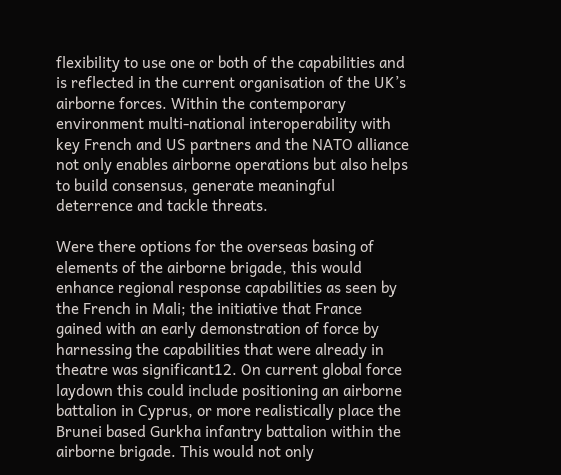flexibility to use one or both of the capabilities and is reflected in the current organisation of the UK’s airborne forces. Within the contemporary environment multi-national interoperability with key French and US partners and the NATO alliance not only enables airborne operations but also helps to build consensus, generate meaningful deterrence and tackle threats.

Were there options for the overseas basing of elements of the airborne brigade, this would enhance regional response capabilities as seen by the French in Mali; the initiative that France gained with an early demonstration of force by harnessing the capabilities that were already in theatre was significant12. On current global force laydown this could include positioning an airborne battalion in Cyprus, or more realistically place the Brunei based Gurkha infantry battalion within the airborne brigade. This would not only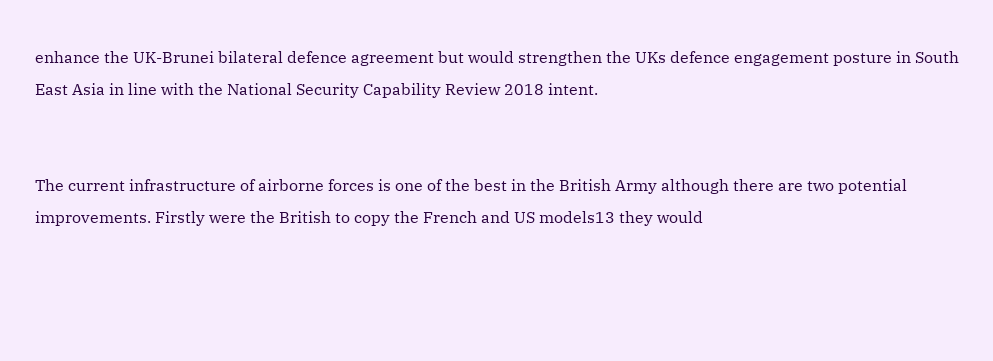enhance the UK-Brunei bilateral defence agreement but would strengthen the UKs defence engagement posture in South East Asia in line with the National Security Capability Review 2018 intent.


The current infrastructure of airborne forces is one of the best in the British Army although there are two potential improvements. Firstly were the British to copy the French and US models13 they would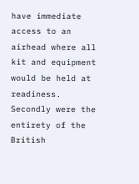have immediate access to an airhead where all kit and equipment would be held at readiness. Secondly were the entirety of the British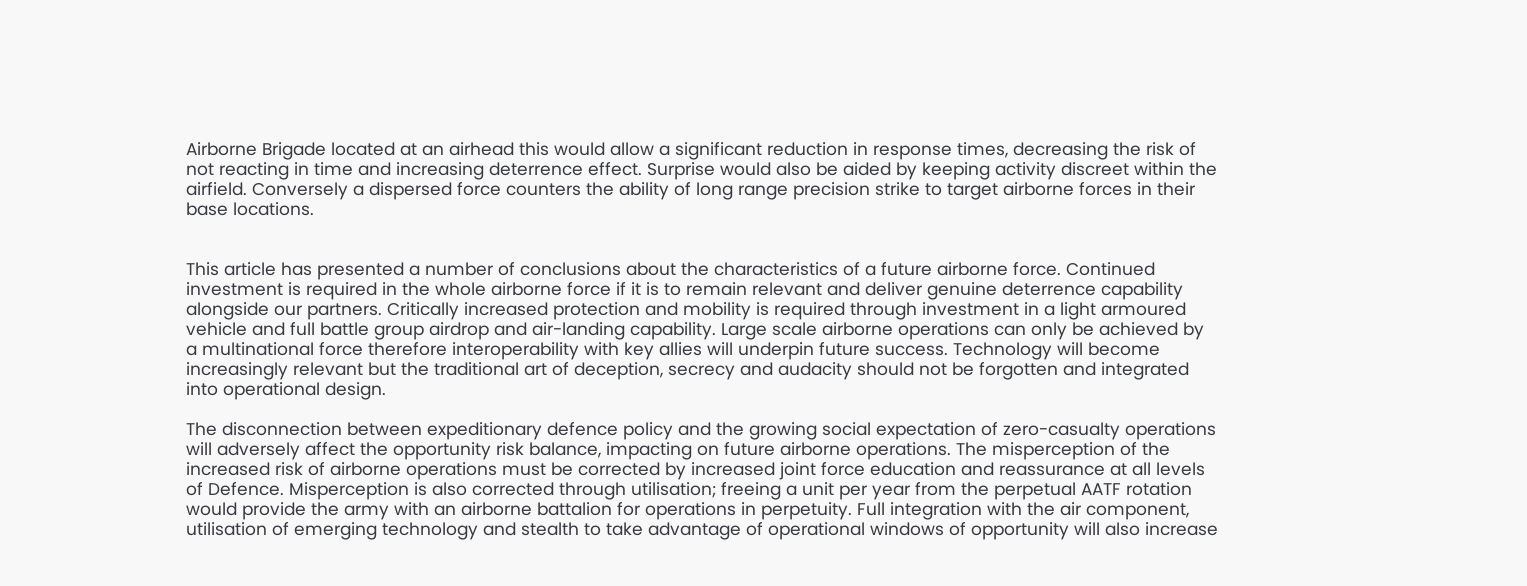Airborne Brigade located at an airhead this would allow a significant reduction in response times, decreasing the risk of not reacting in time and increasing deterrence effect. Surprise would also be aided by keeping activity discreet within the airfield. Conversely a dispersed force counters the ability of long range precision strike to target airborne forces in their base locations.


This article has presented a number of conclusions about the characteristics of a future airborne force. Continued investment is required in the whole airborne force if it is to remain relevant and deliver genuine deterrence capability alongside our partners. Critically increased protection and mobility is required through investment in a light armoured vehicle and full battle group airdrop and air-landing capability. Large scale airborne operations can only be achieved by a multinational force therefore interoperability with key allies will underpin future success. Technology will become increasingly relevant but the traditional art of deception, secrecy and audacity should not be forgotten and integrated into operational design.

The disconnection between expeditionary defence policy and the growing social expectation of zero-casualty operations will adversely affect the opportunity risk balance, impacting on future airborne operations. The misperception of the increased risk of airborne operations must be corrected by increased joint force education and reassurance at all levels of Defence. Misperception is also corrected through utilisation; freeing a unit per year from the perpetual AATF rotation would provide the army with an airborne battalion for operations in perpetuity. Full integration with the air component, utilisation of emerging technology and stealth to take advantage of operational windows of opportunity will also increase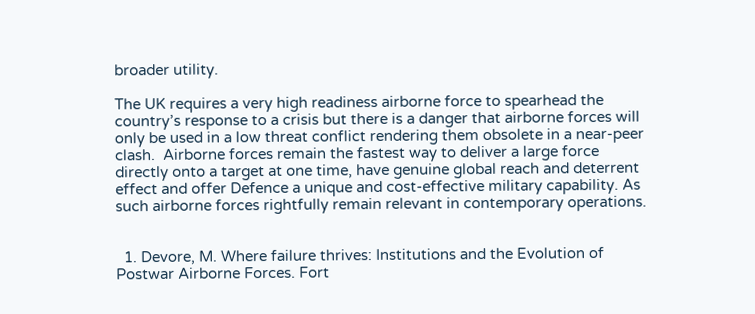broader utility.

The UK requires a very high readiness airborne force to spearhead the country’s response to a crisis but there is a danger that airborne forces will only be used in a low threat conflict rendering them obsolete in a near-peer clash.  Airborne forces remain the fastest way to deliver a large force directly onto a target at one time, have genuine global reach and deterrent effect and offer Defence a unique and cost-effective military capability. As such airborne forces rightfully remain relevant in contemporary operations.


  1. Devore, M. Where failure thrives: Institutions and the Evolution of Postwar Airborne Forces. Fort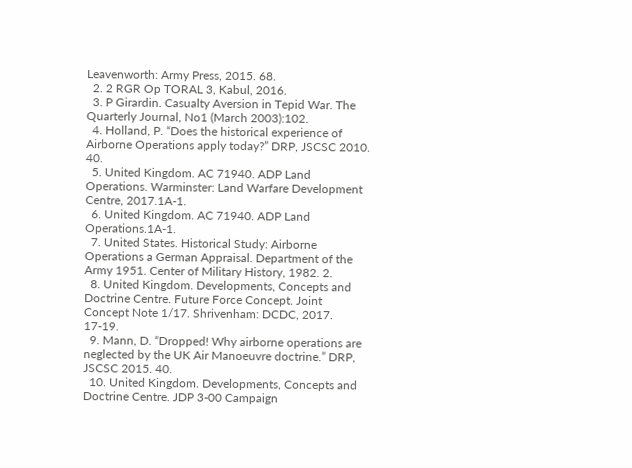Leavenworth: Army Press, 2015. 68.
  2. 2 RGR Op TORAL 3, Kabul, 2016.
  3. P Girardin. Casualty Aversion in Tepid War. The Quarterly Journal, No1 (March 2003):102.
  4. Holland, P. “Does the historical experience of Airborne Operations apply today?” DRP, JSCSC 2010. 40.
  5. United Kingdom. AC 71940. ADP Land Operations. Warminster: Land Warfare Development Centre, 2017.1A-1.
  6. United Kingdom. AC 71940. ADP Land Operations.1A-1.
  7. United States. Historical Study: Airborne Operations a German Appraisal. Department of the Army 1951. Center of Military History, 1982. 2.
  8. United Kingdom. Developments, Concepts and Doctrine Centre. Future Force Concept. Joint Concept Note 1/17. Shrivenham: DCDC, 2017. 17-19.
  9. Mann, D. “Dropped! Why airborne operations are neglected by the UK Air Manoeuvre doctrine.” DRP, JSCSC 2015. 40.
  10. United Kingdom. Developments, Concepts and Doctrine Centre. JDP 3-00 Campaign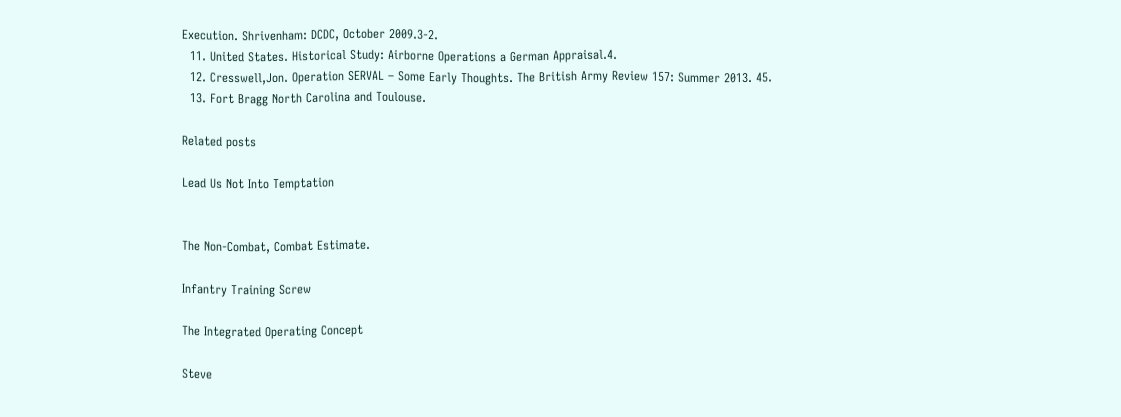Execution. Shrivenham: DCDC, October 2009.3-2.
  11. United States. Historical Study: Airborne Operations a German Appraisal.4.
  12. Cresswell,Jon. Operation SERVAL – Some Early Thoughts. The British Army Review 157: Summer 2013. 45.
  13. Fort Bragg North Carolina and Toulouse.

Related posts

Lead Us Not Into Temptation


The Non-Combat, Combat Estimate.

Infantry Training Screw

The Integrated Operating Concept

Steve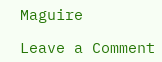Maguire

Leave a Comment